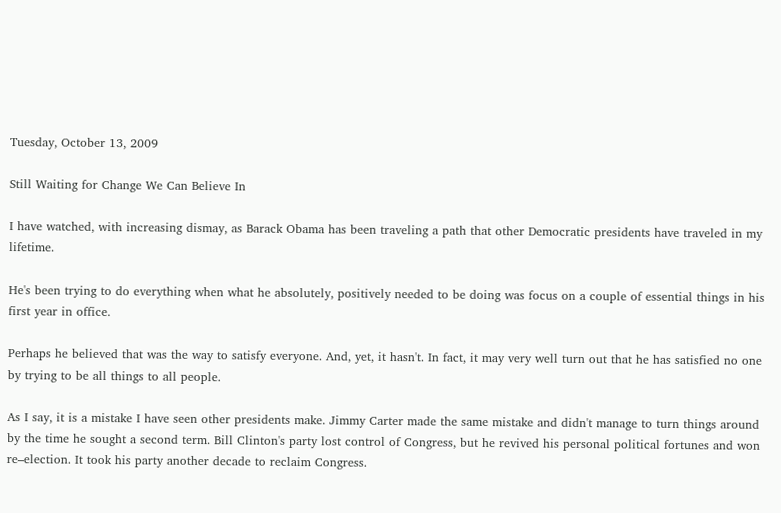Tuesday, October 13, 2009

Still Waiting for Change We Can Believe In

I have watched, with increasing dismay, as Barack Obama has been traveling a path that other Democratic presidents have traveled in my lifetime.

He's been trying to do everything when what he absolutely, positively needed to be doing was focus on a couple of essential things in his first year in office.

Perhaps he believed that was the way to satisfy everyone. And, yet, it hasn't. In fact, it may very well turn out that he has satisfied no one by trying to be all things to all people.

As I say, it is a mistake I have seen other presidents make. Jimmy Carter made the same mistake and didn't manage to turn things around by the time he sought a second term. Bill Clinton's party lost control of Congress, but he revived his personal political fortunes and won re–election. It took his party another decade to reclaim Congress.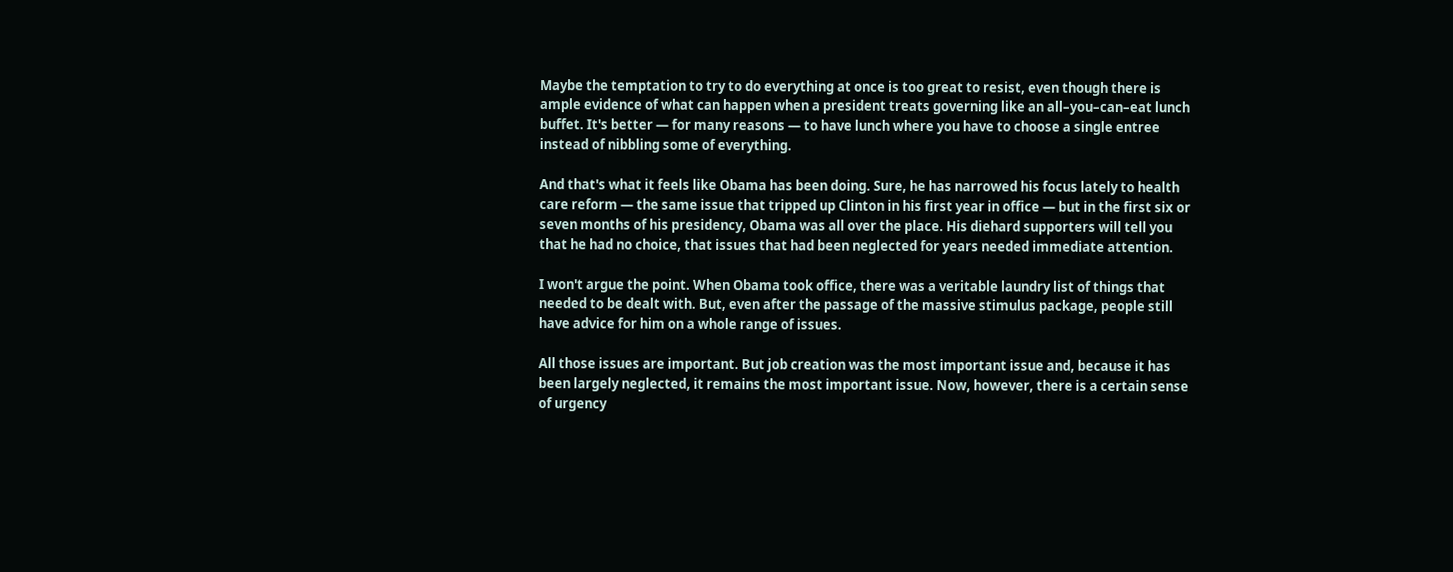Maybe the temptation to try to do everything at once is too great to resist, even though there is ample evidence of what can happen when a president treats governing like an all–you–can–eat lunch buffet. It's better — for many reasons — to have lunch where you have to choose a single entree instead of nibbling some of everything.

And that's what it feels like Obama has been doing. Sure, he has narrowed his focus lately to health care reform — the same issue that tripped up Clinton in his first year in office — but in the first six or seven months of his presidency, Obama was all over the place. His diehard supporters will tell you that he had no choice, that issues that had been neglected for years needed immediate attention.

I won't argue the point. When Obama took office, there was a veritable laundry list of things that needed to be dealt with. But, even after the passage of the massive stimulus package, people still have advice for him on a whole range of issues.

All those issues are important. But job creation was the most important issue and, because it has been largely neglected, it remains the most important issue. Now, however, there is a certain sense of urgency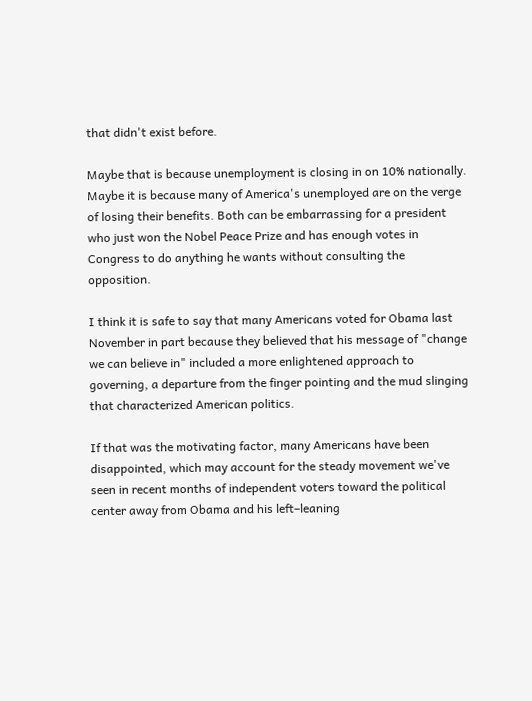that didn't exist before.

Maybe that is because unemployment is closing in on 10% nationally. Maybe it is because many of America's unemployed are on the verge of losing their benefits. Both can be embarrassing for a president who just won the Nobel Peace Prize and has enough votes in Congress to do anything he wants without consulting the opposition.

I think it is safe to say that many Americans voted for Obama last November in part because they believed that his message of "change we can believe in" included a more enlightened approach to governing, a departure from the finger pointing and the mud slinging that characterized American politics.

If that was the motivating factor, many Americans have been disappointed, which may account for the steady movement we've seen in recent months of independent voters toward the political center away from Obama and his left–leaning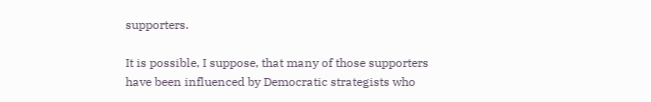supporters.

It is possible, I suppose, that many of those supporters have been influenced by Democratic strategists who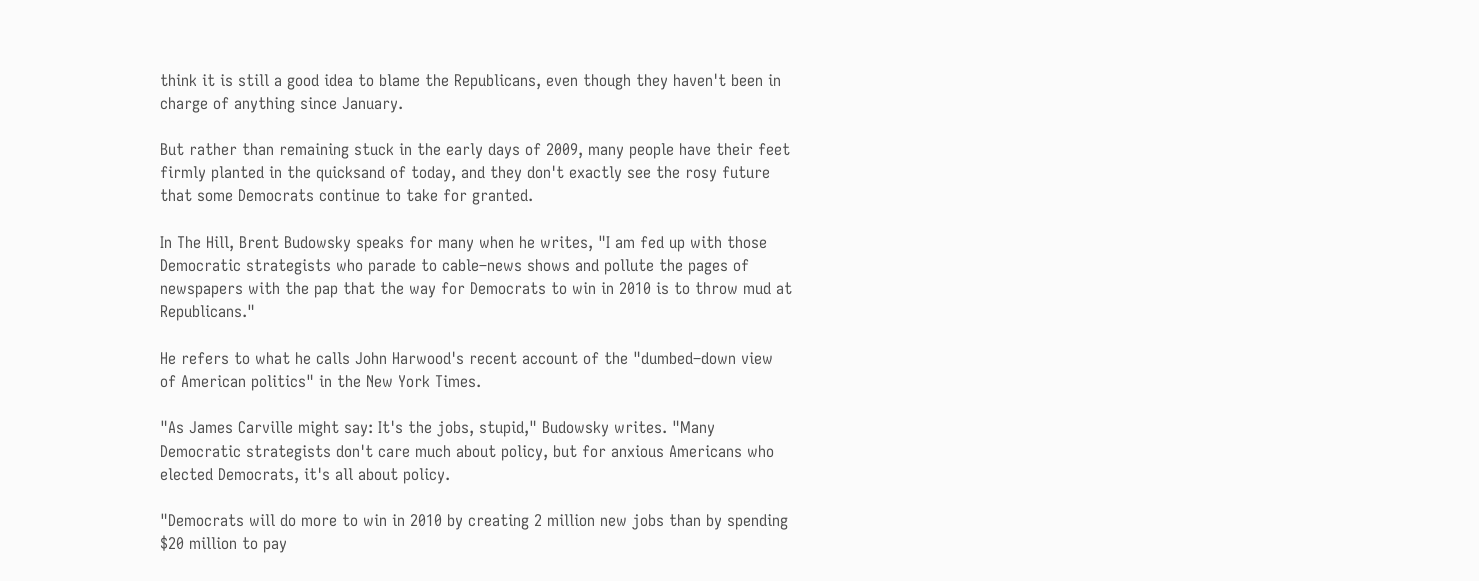think it is still a good idea to blame the Republicans, even though they haven't been in charge of anything since January.

But rather than remaining stuck in the early days of 2009, many people have their feet firmly planted in the quicksand of today, and they don't exactly see the rosy future that some Democrats continue to take for granted.

In The Hill, Brent Budowsky speaks for many when he writes, "I am fed up with those Democratic strategists who parade to cable–news shows and pollute the pages of newspapers with the pap that the way for Democrats to win in 2010 is to throw mud at Republicans."

He refers to what he calls John Harwood's recent account of the "dumbed–down view of American politics" in the New York Times.

"As James Carville might say: It's the jobs, stupid," Budowsky writes. "Many Democratic strategists don't care much about policy, but for anxious Americans who elected Democrats, it's all about policy.

"Democrats will do more to win in 2010 by creating 2 million new jobs than by spending $20 million to pay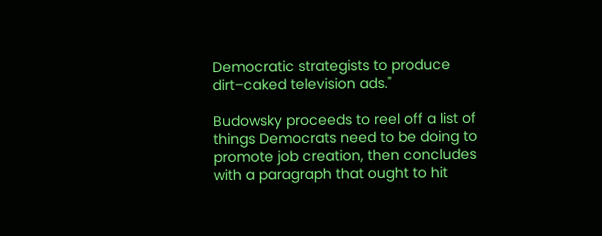Democratic strategists to produce dirt–caked television ads."

Budowsky proceeds to reel off a list of things Democrats need to be doing to promote job creation, then concludes with a paragraph that ought to hit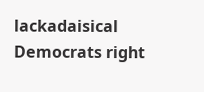lackadaisical Democrats right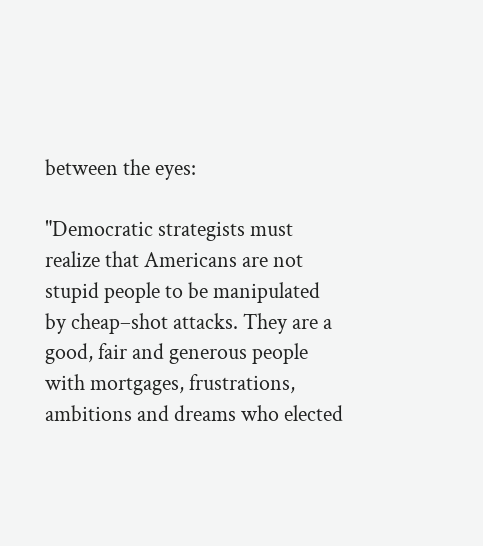between the eyes:

"Democratic strategists must realize that Americans are not stupid people to be manipulated by cheap–shot attacks. They are a good, fair and generous people with mortgages, frustrations, ambitions and dreams who elected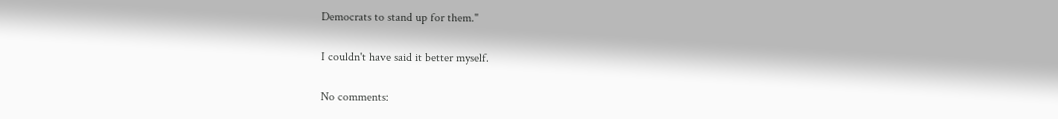Democrats to stand up for them."

I couldn't have said it better myself.

No comments: